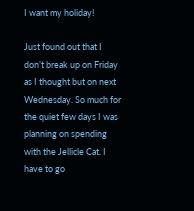I want my holiday!

Just found out that I don’t break up on Friday as I thought but on next Wednesday. So much for the quiet few days I was planning on spending with the Jellicle Cat. I have to go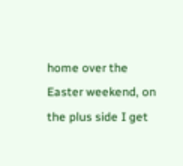home over the Easter weekend, on the plus side I get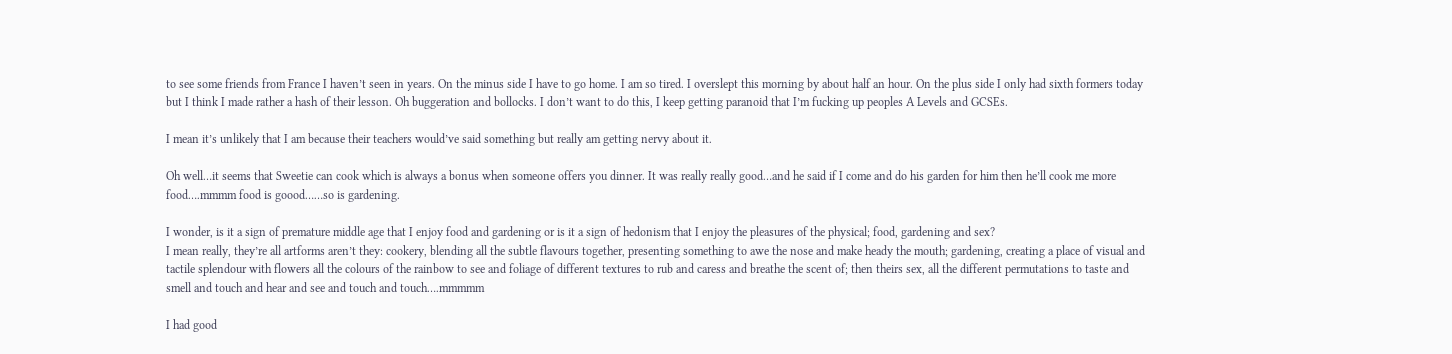to see some friends from France I haven’t seen in years. On the minus side I have to go home. I am so tired. I overslept this morning by about half an hour. On the plus side I only had sixth formers today but I think I made rather a hash of their lesson. Oh buggeration and bollocks. I don’t want to do this, I keep getting paranoid that I’m fucking up peoples A Levels and GCSEs.

I mean it’s unlikely that I am because their teachers would’ve said something but really am getting nervy about it.

Oh well…it seems that Sweetie can cook which is always a bonus when someone offers you dinner. It was really really good…and he said if I come and do his garden for him then he’ll cook me more food….mmmm food is goood……so is gardening.

I wonder, is it a sign of premature middle age that I enjoy food and gardening or is it a sign of hedonism that I enjoy the pleasures of the physical; food, gardening and sex?
I mean really, they’re all artforms aren’t they: cookery, blending all the subtle flavours together, presenting something to awe the nose and make heady the mouth; gardening, creating a place of visual and tactile splendour with flowers all the colours of the rainbow to see and foliage of different textures to rub and caress and breathe the scent of; then theirs sex, all the different permutations to taste and smell and touch and hear and see and touch and touch….mmmmm

I had good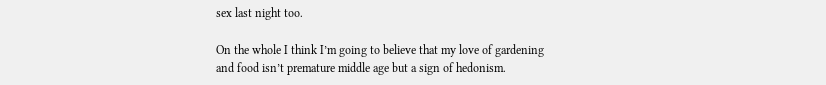sex last night too.

On the whole I think I’m going to believe that my love of gardening and food isn’t premature middle age but a sign of hedonism.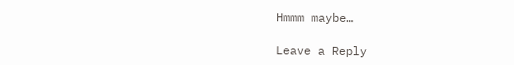Hmmm maybe…

Leave a Reply